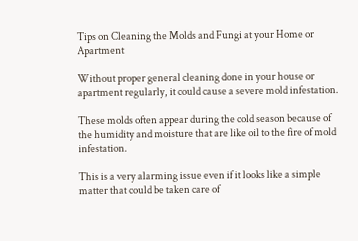Tips on Cleaning the Molds and Fungi at your Home or Apartment

Without proper general cleaning done in your house or apartment regularly, it could cause a severe mold infestation.

These molds often appear during the cold season because of the humidity and moisture that are like oil to the fire of mold infestation.

This is a very alarming issue even if it looks like a simple matter that could be taken care of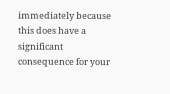immediately because this does have a significant consequence for your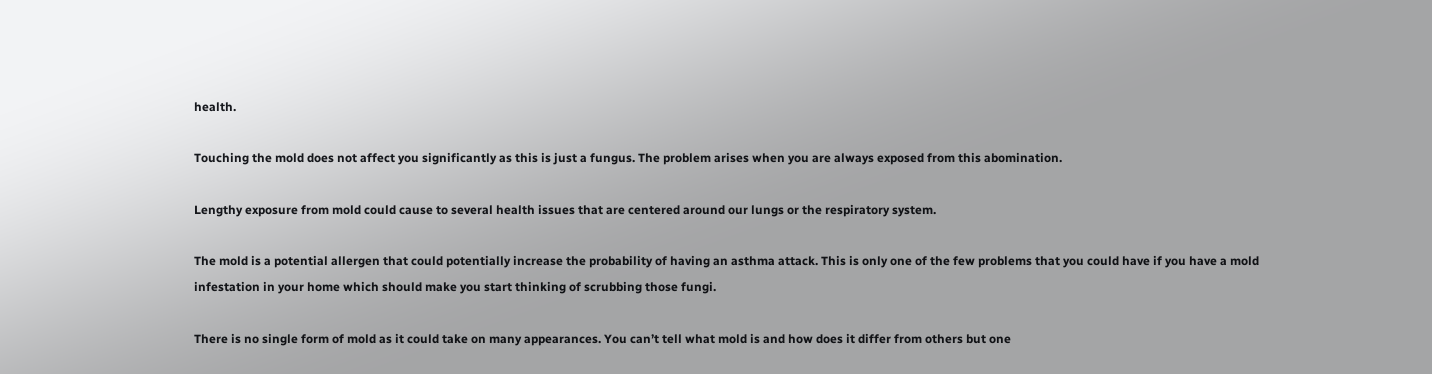health.

Touching the mold does not affect you significantly as this is just a fungus. The problem arises when you are always exposed from this abomination.

Lengthy exposure from mold could cause to several health issues that are centered around our lungs or the respiratory system.

The mold is a potential allergen that could potentially increase the probability of having an asthma attack. This is only one of the few problems that you could have if you have a mold infestation in your home which should make you start thinking of scrubbing those fungi.

There is no single form of mold as it could take on many appearances. You can’t tell what mold is and how does it differ from others but one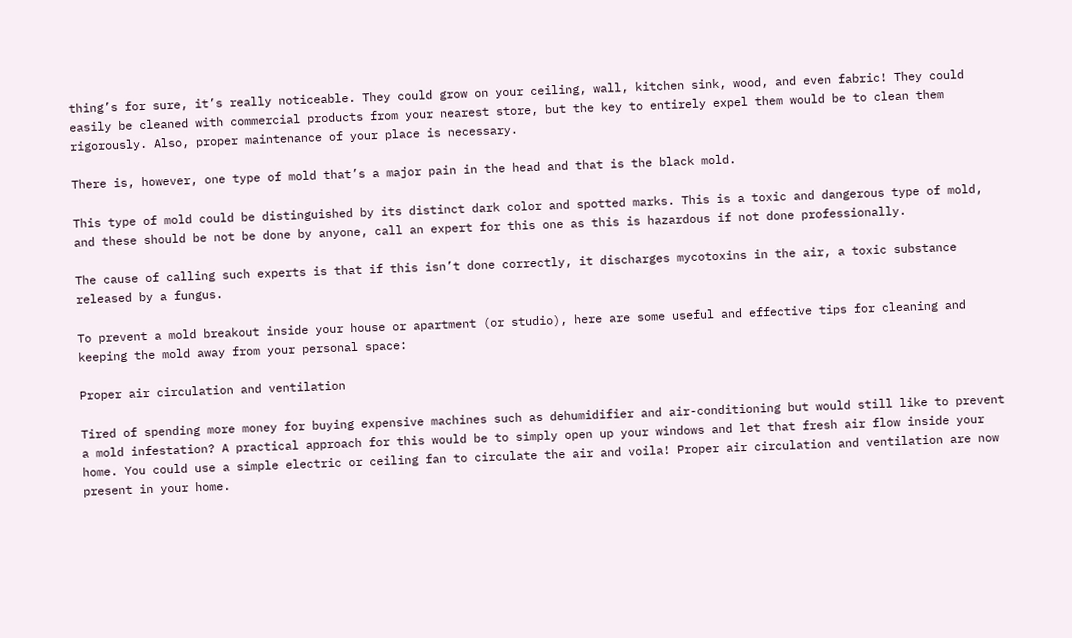thing’s for sure, it’s really noticeable. They could grow on your ceiling, wall, kitchen sink, wood, and even fabric! They could easily be cleaned with commercial products from your nearest store, but the key to entirely expel them would be to clean them rigorously. Also, proper maintenance of your place is necessary.

There is, however, one type of mold that’s a major pain in the head and that is the black mold.

This type of mold could be distinguished by its distinct dark color and spotted marks. This is a toxic and dangerous type of mold, and these should be not be done by anyone, call an expert for this one as this is hazardous if not done professionally.

The cause of calling such experts is that if this isn’t done correctly, it discharges mycotoxins in the air, a toxic substance released by a fungus.

To prevent a mold breakout inside your house or apartment (or studio), here are some useful and effective tips for cleaning and keeping the mold away from your personal space:

Proper air circulation and ventilation

Tired of spending more money for buying expensive machines such as dehumidifier and air-conditioning but would still like to prevent a mold infestation? A practical approach for this would be to simply open up your windows and let that fresh air flow inside your home. You could use a simple electric or ceiling fan to circulate the air and voila! Proper air circulation and ventilation are now present in your home.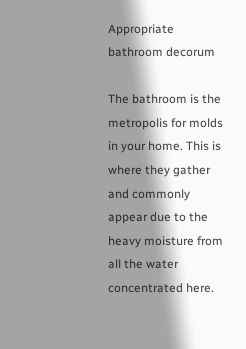Appropriate bathroom decorum

The bathroom is the metropolis for molds in your home. This is where they gather and commonly appear due to the heavy moisture from all the water concentrated here.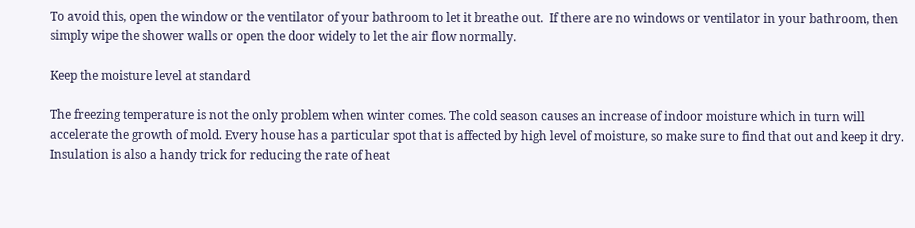To avoid this, open the window or the ventilator of your bathroom to let it breathe out.  If there are no windows or ventilator in your bathroom, then simply wipe the shower walls or open the door widely to let the air flow normally.

Keep the moisture level at standard

The freezing temperature is not the only problem when winter comes. The cold season causes an increase of indoor moisture which in turn will accelerate the growth of mold. Every house has a particular spot that is affected by high level of moisture, so make sure to find that out and keep it dry. Insulation is also a handy trick for reducing the rate of heat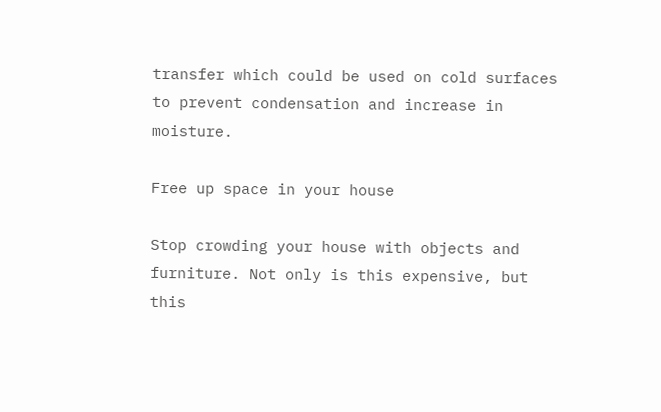transfer which could be used on cold surfaces to prevent condensation and increase in moisture.

Free up space in your house

Stop crowding your house with objects and furniture. Not only is this expensive, but this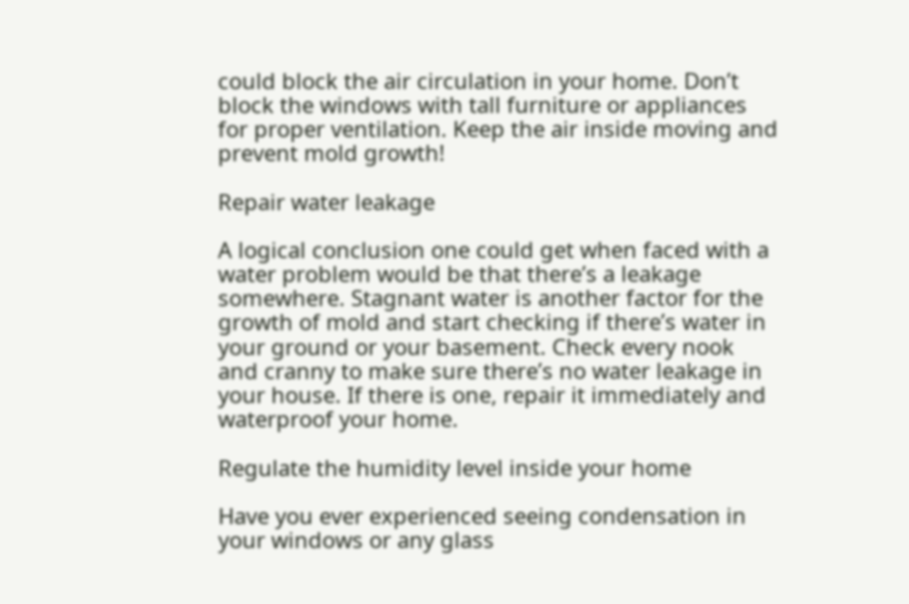could block the air circulation in your home. Don’t block the windows with tall furniture or appliances for proper ventilation. Keep the air inside moving and prevent mold growth!

Repair water leakage

A logical conclusion one could get when faced with a water problem would be that there’s a leakage somewhere. Stagnant water is another factor for the growth of mold and start checking if there’s water in your ground or your basement. Check every nook and cranny to make sure there’s no water leakage in your house. If there is one, repair it immediately and waterproof your home.

Regulate the humidity level inside your home

Have you ever experienced seeing condensation in your windows or any glass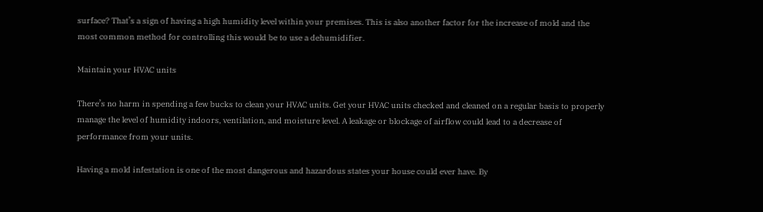surface? That’s a sign of having a high humidity level within your premises. This is also another factor for the increase of mold and the most common method for controlling this would be to use a dehumidifier.

Maintain your HVAC units

There’s no harm in spending a few bucks to clean your HVAC units. Get your HVAC units checked and cleaned on a regular basis to properly manage the level of humidity indoors, ventilation, and moisture level. A leakage or blockage of airflow could lead to a decrease of performance from your units.

Having a mold infestation is one of the most dangerous and hazardous states your house could ever have. By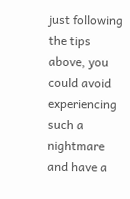just following the tips above, you could avoid experiencing such a nightmare and have a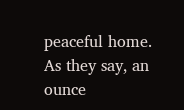peaceful home. As they say, an ounce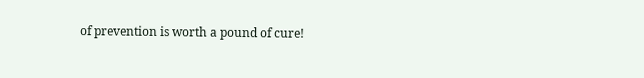of prevention is worth a pound of cure!